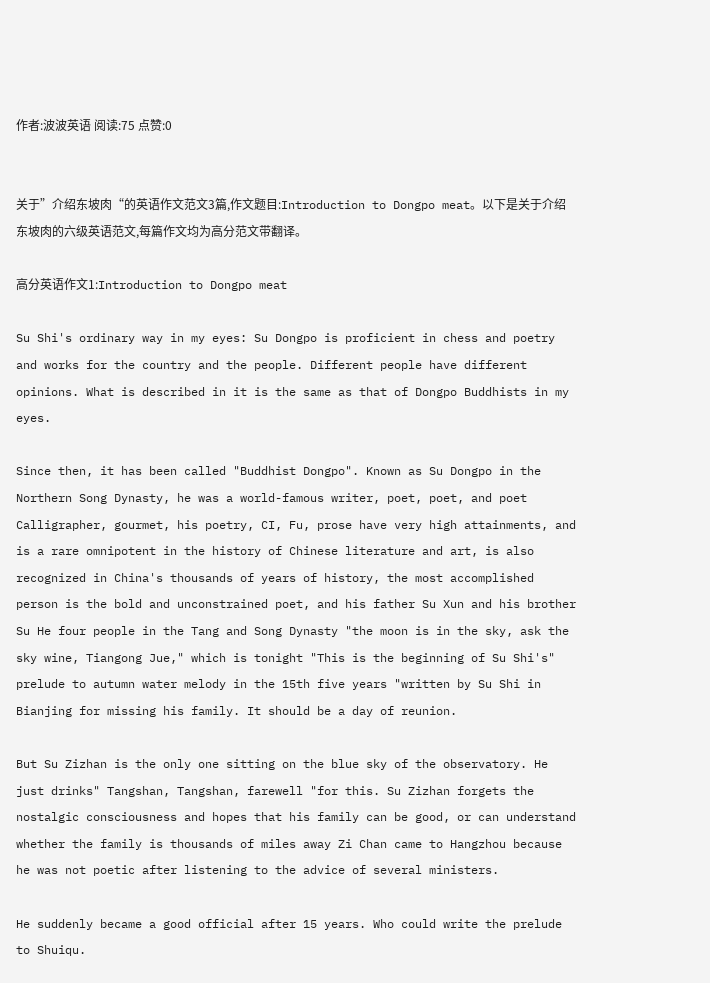作者:波波英语 阅读:75 点赞:0


关于”介绍东坡肉“的英语作文范文3篇,作文题目:Introduction to Dongpo meat。以下是关于介绍东坡肉的六级英语范文,每篇作文均为高分范文带翻译。

高分英语作文1:Introduction to Dongpo meat

Su Shi's ordinary way in my eyes: Su Dongpo is proficient in chess and poetry and works for the country and the people. Different people have different opinions. What is described in it is the same as that of Dongpo Buddhists in my eyes.

Since then, it has been called "Buddhist Dongpo". Known as Su Dongpo in the Northern Song Dynasty, he was a world-famous writer, poet, poet, and poet Calligrapher, gourmet, his poetry, CI, Fu, prose have very high attainments, and is a rare omnipotent in the history of Chinese literature and art, is also recognized in China's thousands of years of history, the most accomplished person is the bold and unconstrained poet, and his father Su Xun and his brother Su He four people in the Tang and Song Dynasty "the moon is in the sky, ask the sky wine, Tiangong Jue," which is tonight "This is the beginning of Su Shi's" prelude to autumn water melody in the 15th five years "written by Su Shi in Bianjing for missing his family. It should be a day of reunion.

But Su Zizhan is the only one sitting on the blue sky of the observatory. He just drinks" Tangshan, Tangshan, farewell "for this. Su Zizhan forgets the nostalgic consciousness and hopes that his family can be good, or can understand whether the family is thousands of miles away Zi Chan came to Hangzhou because he was not poetic after listening to the advice of several ministers.

He suddenly became a good official after 15 years. Who could write the prelude to Shuiqu.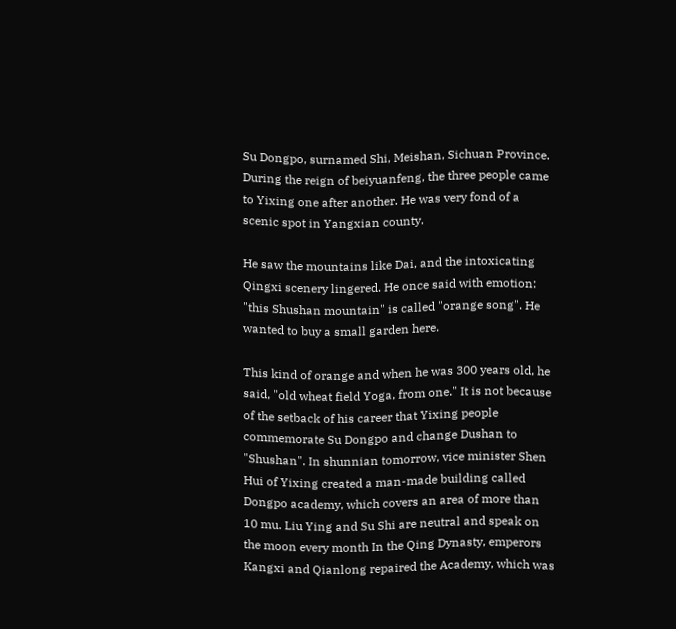Su Dongpo, surnamed Shi, Meishan, Sichuan Province. During the reign of beiyuanfeng, the three people came to Yixing one after another. He was very fond of a scenic spot in Yangxian county.

He saw the mountains like Dai, and the intoxicating Qingxi scenery lingered. He once said with emotion: "this Shushan mountain" is called "orange song". He wanted to buy a small garden here.

This kind of orange and when he was 300 years old, he said, "old wheat field Yoga, from one." It is not because of the setback of his career that Yixing people commemorate Su Dongpo and change Dushan to "Shushan". In shunnian tomorrow, vice minister Shen Hui of Yixing created a man-made building called Dongpo academy, which covers an area of more than 10 mu. Liu Ying and Su Shi are neutral and speak on the moon every month In the Qing Dynasty, emperors Kangxi and Qianlong repaired the Academy, which was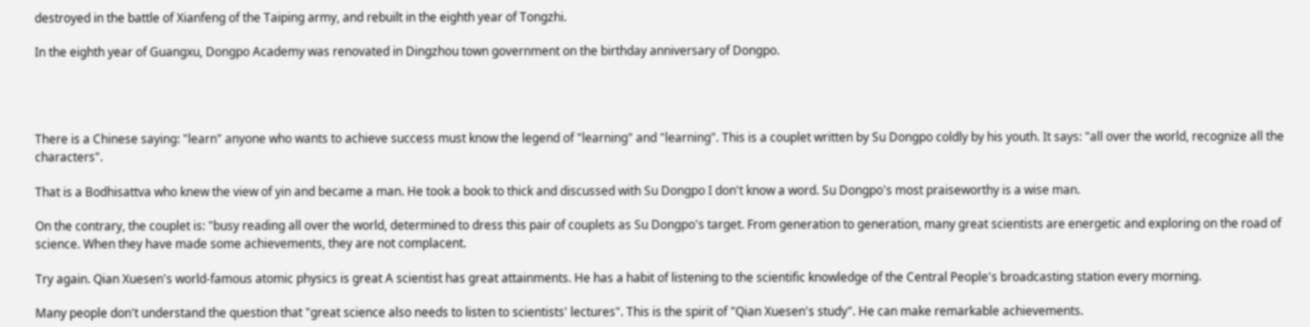destroyed in the battle of Xianfeng of the Taiping army, and rebuilt in the eighth year of Tongzhi.

In the eighth year of Guangxu, Dongpo Academy was renovated in Dingzhou town government on the birthday anniversary of Dongpo.




There is a Chinese saying: "learn" anyone who wants to achieve success must know the legend of "learning" and "learning". This is a couplet written by Su Dongpo coldly by his youth. It says: "all over the world, recognize all the characters".

That is a Bodhisattva who knew the view of yin and became a man. He took a book to thick and discussed with Su Dongpo I don't know a word. Su Dongpo's most praiseworthy is a wise man.

On the contrary, the couplet is: "busy reading all over the world, determined to dress this pair of couplets as Su Dongpo's target. From generation to generation, many great scientists are energetic and exploring on the road of science. When they have made some achievements, they are not complacent.

Try again. Qian Xuesen's world-famous atomic physics is great A scientist has great attainments. He has a habit of listening to the scientific knowledge of the Central People's broadcasting station every morning.

Many people don't understand the question that "great science also needs to listen to scientists' lectures". This is the spirit of "Qian Xuesen's study". He can make remarkable achievements.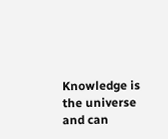Knowledge is the universe and can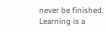never be finished. Learning is a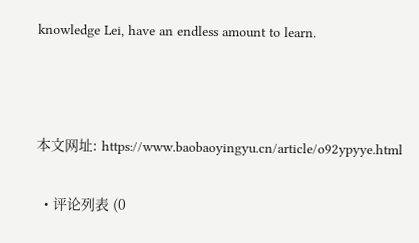knowledge Lei, have an endless amount to learn.



本文网址: https://www.baobaoyingyu.cn/article/o92ypyye.html

  • 评论列表 (0